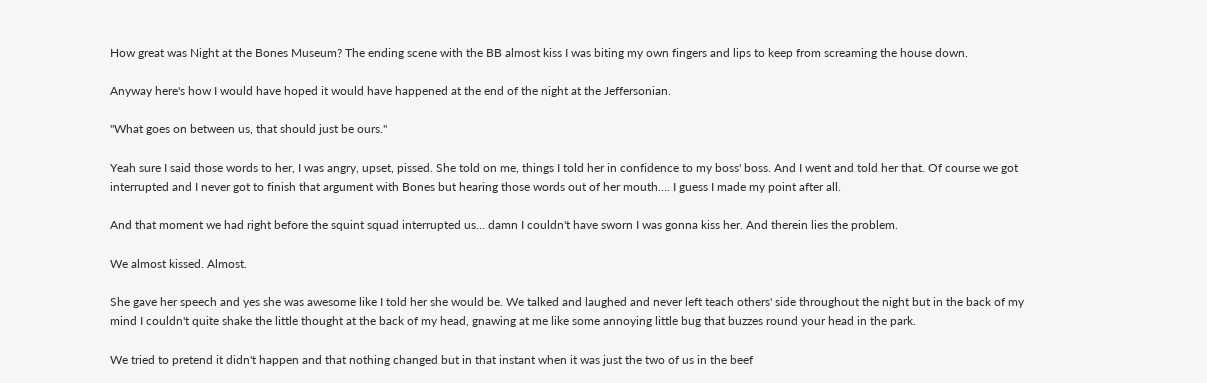How great was Night at the Bones Museum? The ending scene with the BB almost kiss I was biting my own fingers and lips to keep from screaming the house down.

Anyway here's how I would have hoped it would have happened at the end of the night at the Jeffersonian.

"What goes on between us, that should just be ours."

Yeah sure I said those words to her, I was angry, upset, pissed. She told on me, things I told her in confidence to my boss' boss. And I went and told her that. Of course we got interrupted and I never got to finish that argument with Bones but hearing those words out of her mouth…. I guess I made my point after all.

And that moment we had right before the squint squad interrupted us… damn I couldn't have sworn I was gonna kiss her. And therein lies the problem.

We almost kissed. Almost.

She gave her speech and yes she was awesome like I told her she would be. We talked and laughed and never left teach others' side throughout the night but in the back of my mind I couldn't quite shake the little thought at the back of my head, gnawing at me like some annoying little bug that buzzes round your head in the park.

We tried to pretend it didn't happen and that nothing changed but in that instant when it was just the two of us in the beef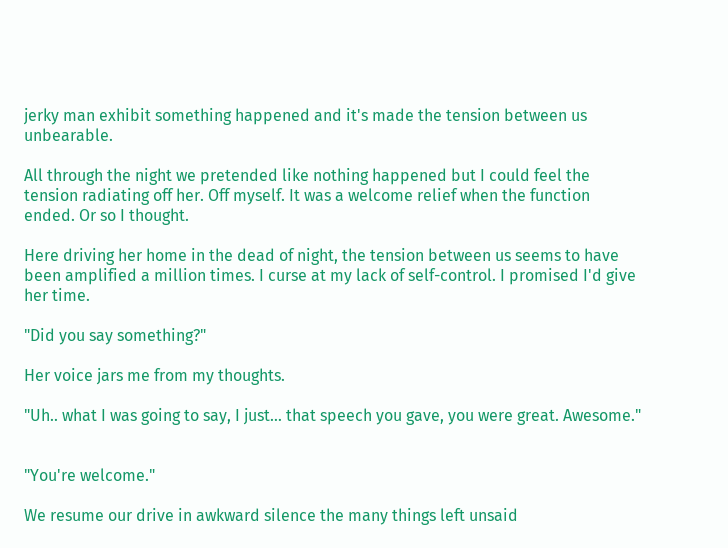jerky man exhibit something happened and it's made the tension between us unbearable.

All through the night we pretended like nothing happened but I could feel the tension radiating off her. Off myself. It was a welcome relief when the function ended. Or so I thought.

Here driving her home in the dead of night, the tension between us seems to have been amplified a million times. I curse at my lack of self-control. I promised I'd give her time.

"Did you say something?"

Her voice jars me from my thoughts.

"Uh.. what I was going to say, I just… that speech you gave, you were great. Awesome."


"You're welcome."

We resume our drive in awkward silence the many things left unsaid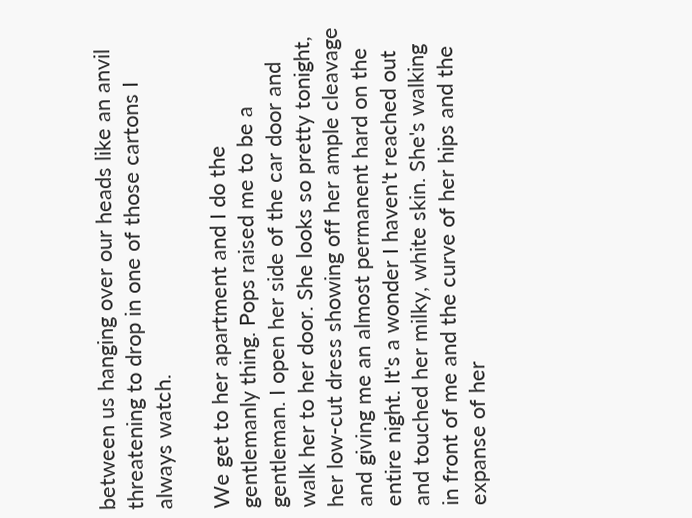between us hanging over our heads like an anvil threatening to drop in one of those cartons I always watch.

We get to her apartment and I do the gentlemanly thing. Pops raised me to be a gentleman. I open her side of the car door and walk her to her door. She looks so pretty tonight, her low-cut dress showing off her ample cleavage and giving me an almost permanent hard on the entire night. It's a wonder I haven't reached out and touched her milky, white skin. She's walking in front of me and the curve of her hips and the expanse of her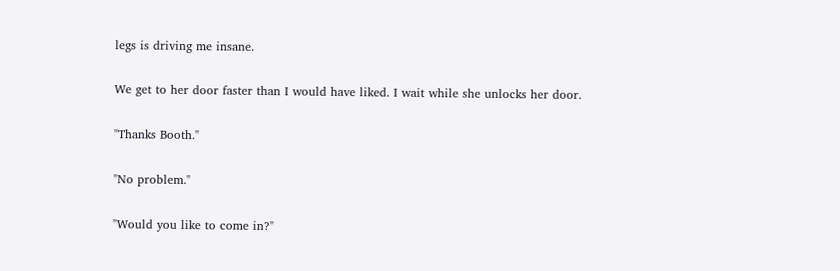legs is driving me insane.

We get to her door faster than I would have liked. I wait while she unlocks her door.

"Thanks Booth."

"No problem."

"Would you like to come in?"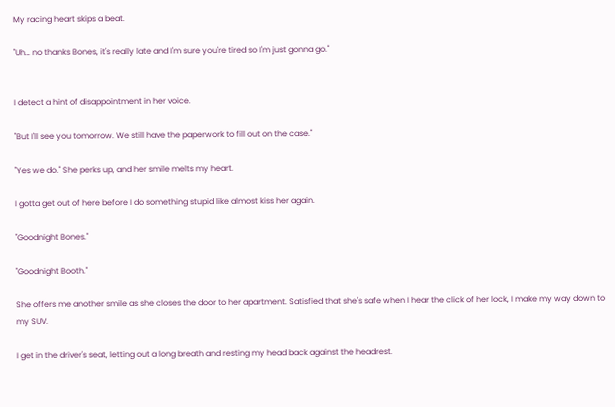My racing heart skips a beat.

"Uh… no thanks Bones, it's really late and I'm sure you're tired so I'm just gonna go."


I detect a hint of disappointment in her voice.

"But I'll see you tomorrow. We still have the paperwork to fill out on the case."

"Yes we do." She perks up, and her smile melts my heart.

I gotta get out of here before I do something stupid like almost kiss her again.

"Goodnight Bones."

"Goodnight Booth."

She offers me another smile as she closes the door to her apartment. Satisfied that she's safe when I hear the click of her lock, I make my way down to my SUV.

I get in the driver's seat, letting out a long breath and resting my head back against the headrest.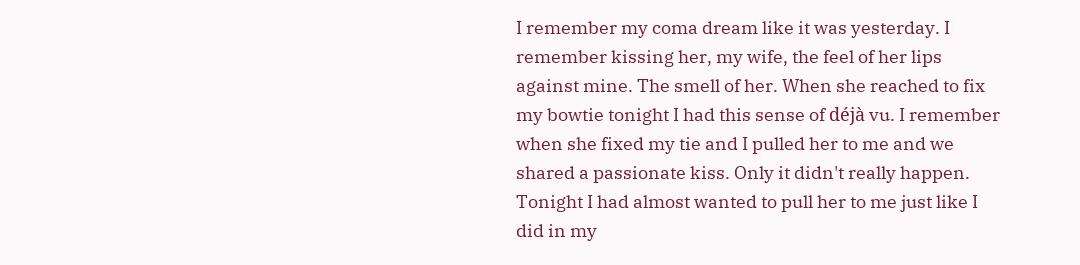I remember my coma dream like it was yesterday. I remember kissing her, my wife, the feel of her lips against mine. The smell of her. When she reached to fix my bowtie tonight I had this sense of déjà vu. I remember when she fixed my tie and I pulled her to me and we shared a passionate kiss. Only it didn't really happen. Tonight I had almost wanted to pull her to me just like I did in my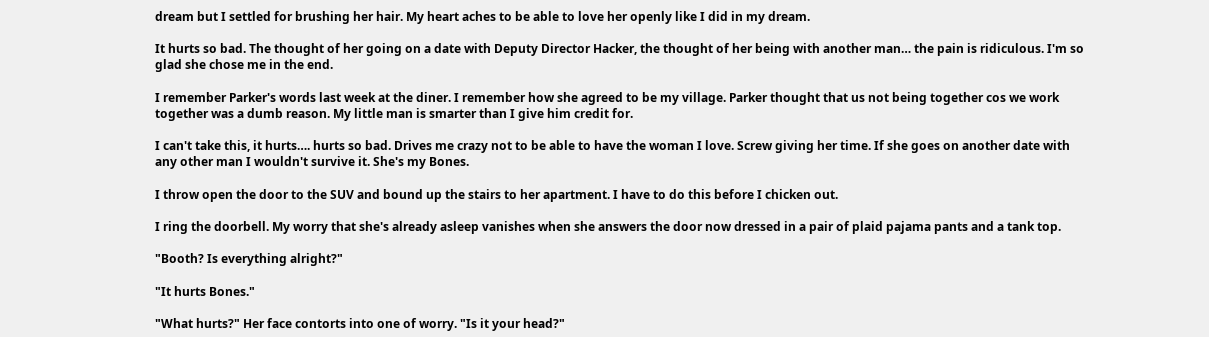dream but I settled for brushing her hair. My heart aches to be able to love her openly like I did in my dream.

It hurts so bad. The thought of her going on a date with Deputy Director Hacker, the thought of her being with another man… the pain is ridiculous. I'm so glad she chose me in the end.

I remember Parker's words last week at the diner. I remember how she agreed to be my village. Parker thought that us not being together cos we work together was a dumb reason. My little man is smarter than I give him credit for.

I can't take this, it hurts…. hurts so bad. Drives me crazy not to be able to have the woman I love. Screw giving her time. If she goes on another date with any other man I wouldn't survive it. She's my Bones.

I throw open the door to the SUV and bound up the stairs to her apartment. I have to do this before I chicken out.

I ring the doorbell. My worry that she's already asleep vanishes when she answers the door now dressed in a pair of plaid pajama pants and a tank top.

"Booth? Is everything alright?"

"It hurts Bones."

"What hurts?" Her face contorts into one of worry. "Is it your head?"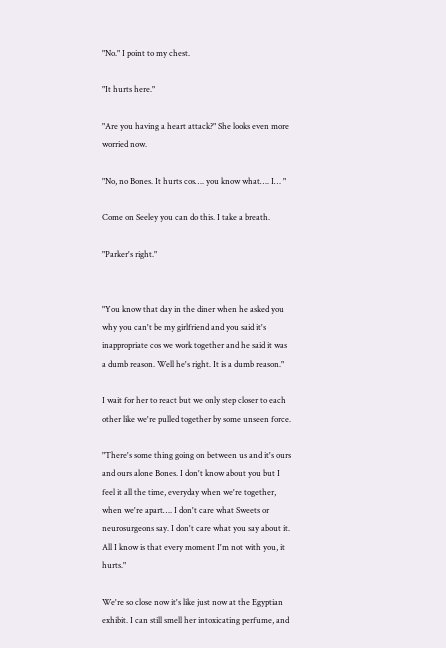"No." I point to my chest.

"It hurts here."

"Are you having a heart attack?" She looks even more worried now.

"No, no Bones. It hurts cos…. you know what…. I… "

Come on Seeley you can do this. I take a breath.

"Parker's right."


"You know that day in the diner when he asked you why you can't be my girlfriend and you said it's inappropriate cos we work together and he said it was a dumb reason. Well he's right. It is a dumb reason."

I wait for her to react but we only step closer to each other like we're pulled together by some unseen force.

"There's some thing going on between us and it's ours and ours alone Bones. I don't know about you but I feel it all the time, everyday when we're together, when we're apart…. I don't care what Sweets or neurosurgeons say. I don't care what you say about it. All I know is that every moment I'm not with you, it hurts."

We're so close now it's like just now at the Egyptian exhibit. I can still smell her intoxicating perfume, and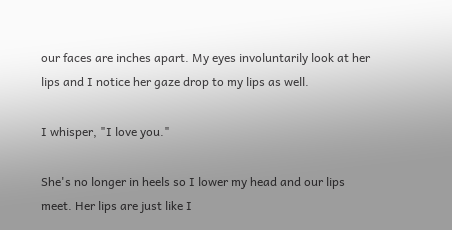our faces are inches apart. My eyes involuntarily look at her lips and I notice her gaze drop to my lips as well.

I whisper, "I love you."

She's no longer in heels so I lower my head and our lips meet. Her lips are just like I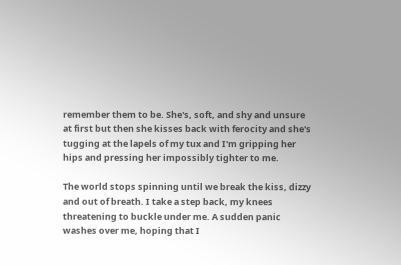remember them to be. She's, soft, and shy and unsure at first but then she kisses back with ferocity and she's tugging at the lapels of my tux and I'm gripping her hips and pressing her impossibly tighter to me.

The world stops spinning until we break the kiss, dizzy and out of breath. I take a step back, my knees threatening to buckle under me. A sudden panic washes over me, hoping that I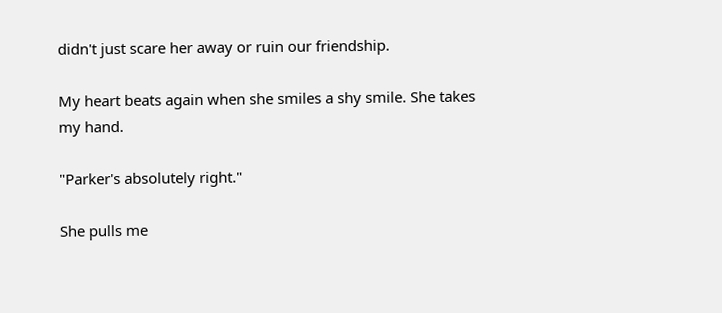didn't just scare her away or ruin our friendship.

My heart beats again when she smiles a shy smile. She takes my hand.

"Parker's absolutely right."

She pulls me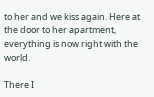to her and we kiss again. Here at the door to her apartment, everything is now right with the world.

There I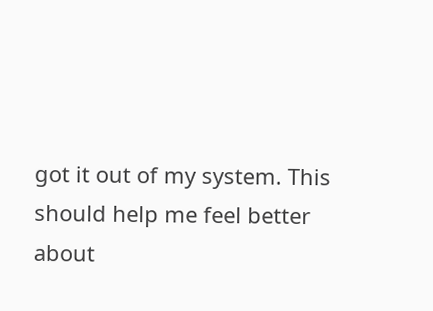got it out of my system. This should help me feel better about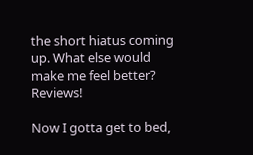the short hiatus coming up. What else would make me feel better? Reviews!

Now I gotta get to bed,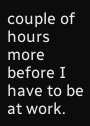couple of hours more before I have to be at work.